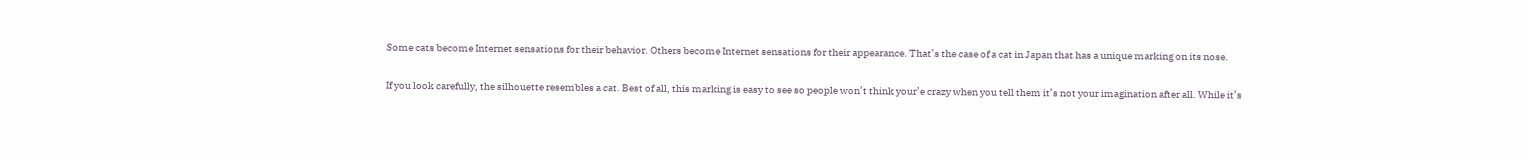Some cats become Internet sensations for their behavior. Others become Internet sensations for their appearance. That’s the case of a cat in Japan that has a unique marking on its nose.

If you look carefully, the silhouette resembles a cat. Best of all, this marking is easy to see so people won’t think your’e crazy when you tell them it’s not your imagination after all. While it’s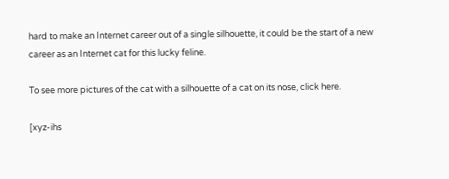hard to make an Internet career out of a single silhouette, it could be the start of a new career as an Internet cat for this lucky feline.

To see more pictures of the cat with a silhouette of a cat on its nose, click here.

[xyz-ihs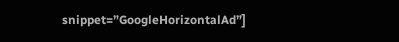snippet=”GoogleHorizontalAd”]